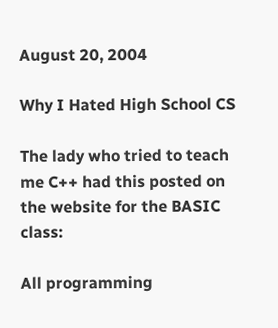August 20, 2004

Why I Hated High School CS

The lady who tried to teach me C++ had this posted on the website for the BASIC class:

All programming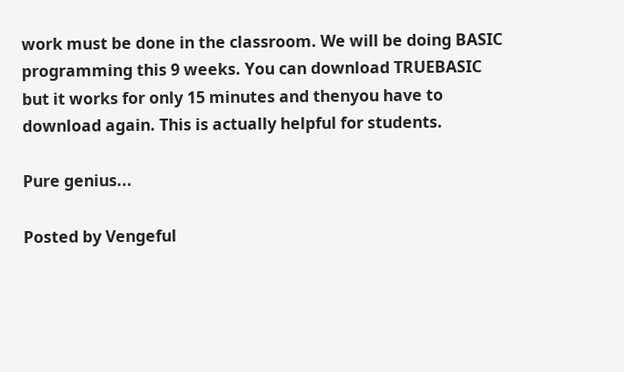work must be done in the classroom. We will be doing BASIC programming this 9 weeks. You can download TRUEBASIC but it works for only 15 minutes and thenyou have to download again. This is actually helpful for students.

Pure genius...

Posted by Vengeful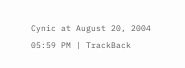Cynic at August 20, 2004 05:59 PM | TrackBack